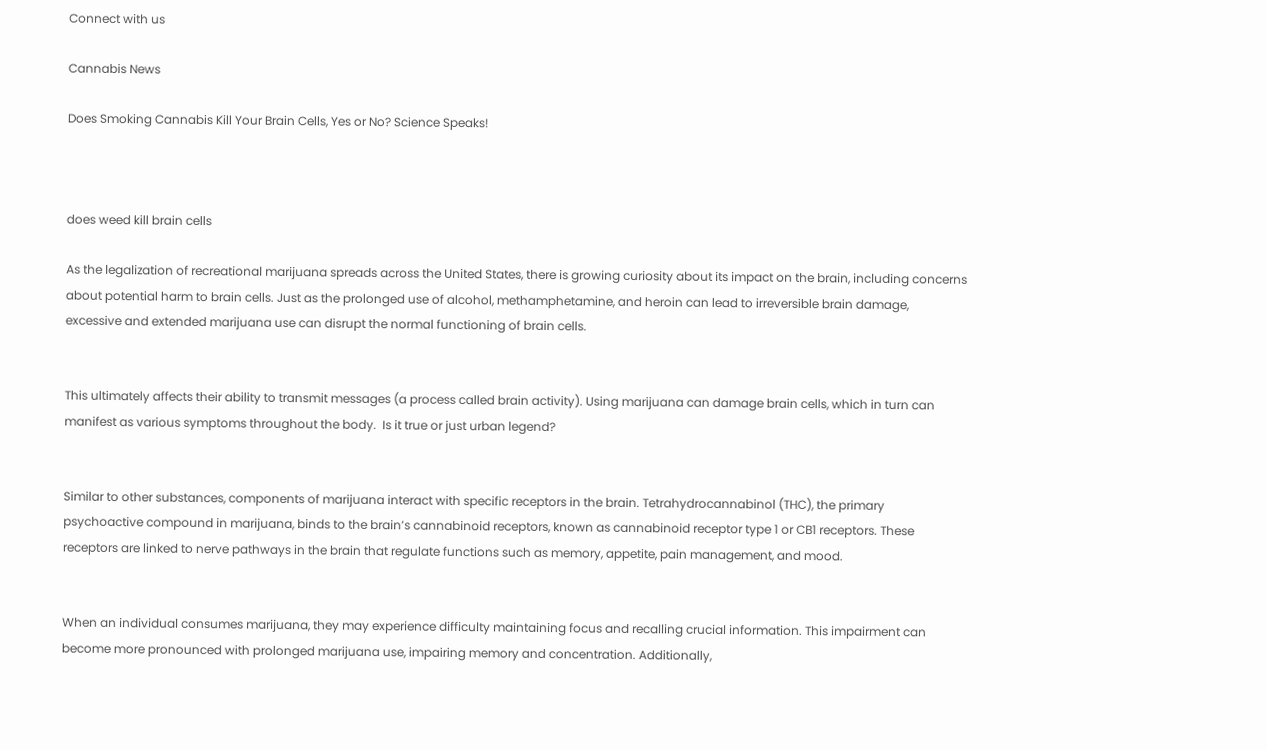Connect with us

Cannabis News

Does Smoking Cannabis Kill Your Brain Cells, Yes or No? Science Speaks!



does weed kill brain cells

As the legalization of recreational marijuana spreads across the United States, there is growing curiosity about its impact on the brain, including concerns about potential harm to brain cells. Just as the prolonged use of alcohol, methamphetamine, and heroin can lead to irreversible brain damage, excessive and extended marijuana use can disrupt the normal functioning of brain cells.


This ultimately affects their ability to transmit messages (a process called brain activity). Using marijuana can damage brain cells, which in turn can manifest as various symptoms throughout the body.  Is it true or just urban legend?


Similar to other substances, components of marijuana interact with specific receptors in the brain. Tetrahydrocannabinol (THC), the primary psychoactive compound in marijuana, binds to the brain’s cannabinoid receptors, known as cannabinoid receptor type 1 or CB1 receptors. These receptors are linked to nerve pathways in the brain that regulate functions such as memory, appetite, pain management, and mood.


When an individual consumes marijuana, they may experience difficulty maintaining focus and recalling crucial information. This impairment can become more pronounced with prolonged marijuana use, impairing memory and concentration. Additionally,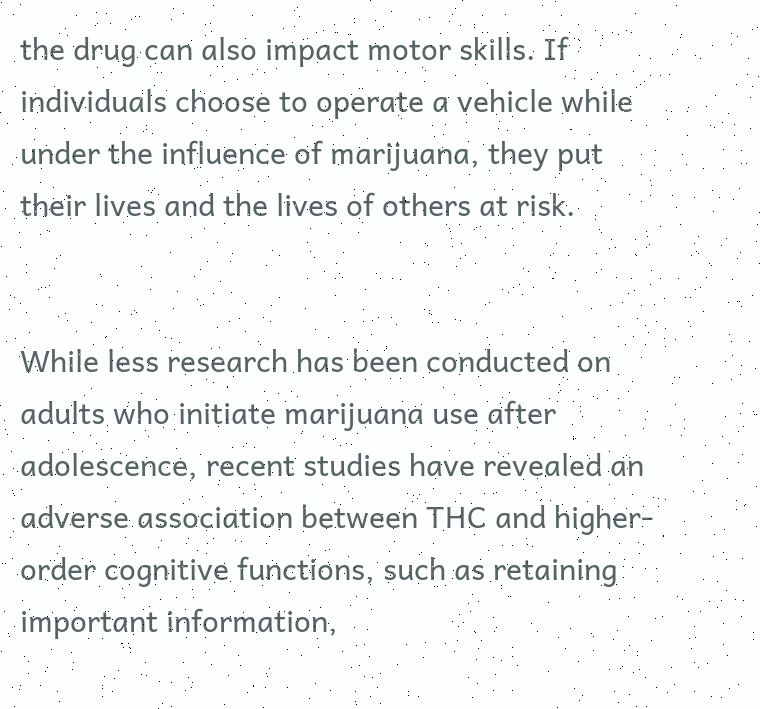the drug can also impact motor skills. If individuals choose to operate a vehicle while under the influence of marijuana, they put their lives and the lives of others at risk.


While less research has been conducted on adults who initiate marijuana use after adolescence, recent studies have revealed an adverse association between THC and higher-order cognitive functions, such as retaining important information,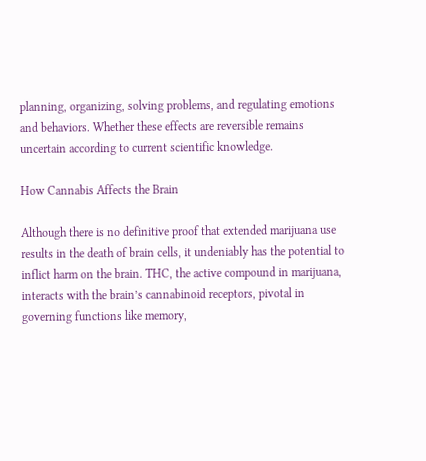planning, organizing, solving problems, and regulating emotions and behaviors. Whether these effects are reversible remains uncertain according to current scientific knowledge.

How Cannabis Affects the Brain

Although there is no definitive proof that extended marijuana use results in the death of brain cells, it undeniably has the potential to inflict harm on the brain. THC, the active compound in marijuana, interacts with the brain’s cannabinoid receptors, pivotal in governing functions like memory,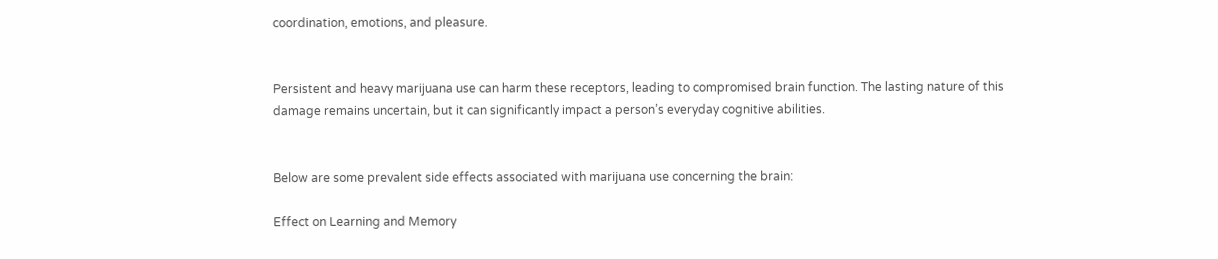coordination, emotions, and pleasure.


Persistent and heavy marijuana use can harm these receptors, leading to compromised brain function. The lasting nature of this damage remains uncertain, but it can significantly impact a person’s everyday cognitive abilities.


Below are some prevalent side effects associated with marijuana use concerning the brain:

Effect on Learning and Memory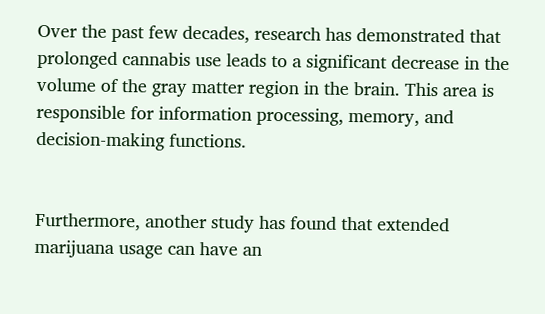Over the past few decades, research has demonstrated that prolonged cannabis use leads to a significant decrease in the volume of the gray matter region in the brain. This area is responsible for information processing, memory, and decision-making functions.


Furthermore, another study has found that extended marijuana usage can have an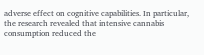adverse effect on cognitive capabilities. In particular, the research revealed that intensive cannabis consumption reduced the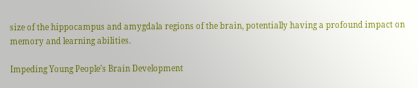size of the hippocampus and amygdala regions of the brain, potentially having a profound impact on memory and learning abilities.

Impeding Young People’s Brain Development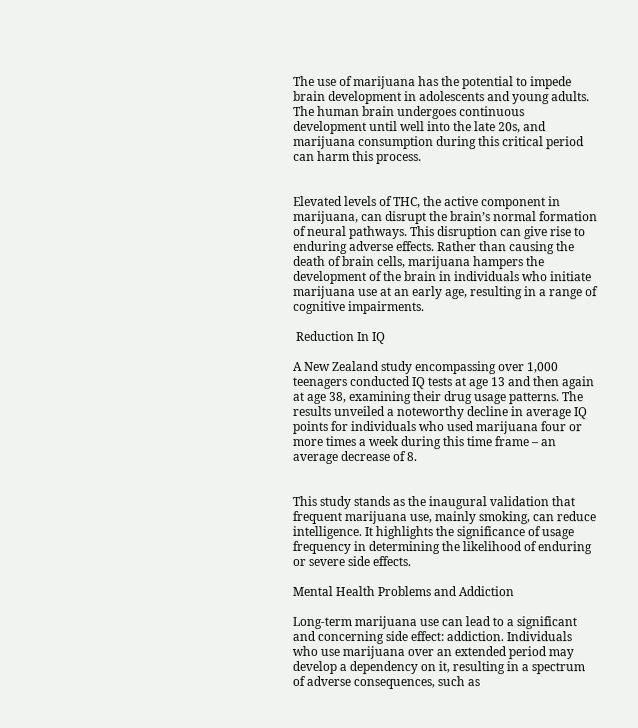The use of marijuana has the potential to impede brain development in adolescents and young adults. The human brain undergoes continuous development until well into the late 20s, and marijuana consumption during this critical period can harm this process.


Elevated levels of THC, the active component in marijuana, can disrupt the brain’s normal formation of neural pathways. This disruption can give rise to enduring adverse effects. Rather than causing the death of brain cells, marijuana hampers the development of the brain in individuals who initiate marijuana use at an early age, resulting in a range of cognitive impairments.

 Reduction In IQ

A New Zealand study encompassing over 1,000 teenagers conducted IQ tests at age 13 and then again at age 38, examining their drug usage patterns. The results unveiled a noteworthy decline in average IQ points for individuals who used marijuana four or more times a week during this time frame – an average decrease of 8.


This study stands as the inaugural validation that frequent marijuana use, mainly smoking, can reduce intelligence. It highlights the significance of usage frequency in determining the likelihood of enduring or severe side effects.

Mental Health Problems and Addiction

Long-term marijuana use can lead to a significant and concerning side effect: addiction. Individuals who use marijuana over an extended period may develop a dependency on it, resulting in a spectrum of adverse consequences, such as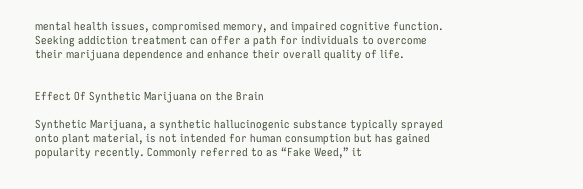mental health issues, compromised memory, and impaired cognitive function. Seeking addiction treatment can offer a path for individuals to overcome their marijuana dependence and enhance their overall quality of life.


Effect Of Synthetic Marijuana on the Brain

Synthetic Marijuana, a synthetic hallucinogenic substance typically sprayed onto plant material, is not intended for human consumption but has gained popularity recently. Commonly referred to as “Fake Weed,” it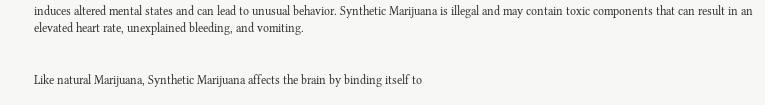induces altered mental states and can lead to unusual behavior. Synthetic Marijuana is illegal and may contain toxic components that can result in an elevated heart rate, unexplained bleeding, and vomiting.


Like natural Marijuana, Synthetic Marijuana affects the brain by binding itself to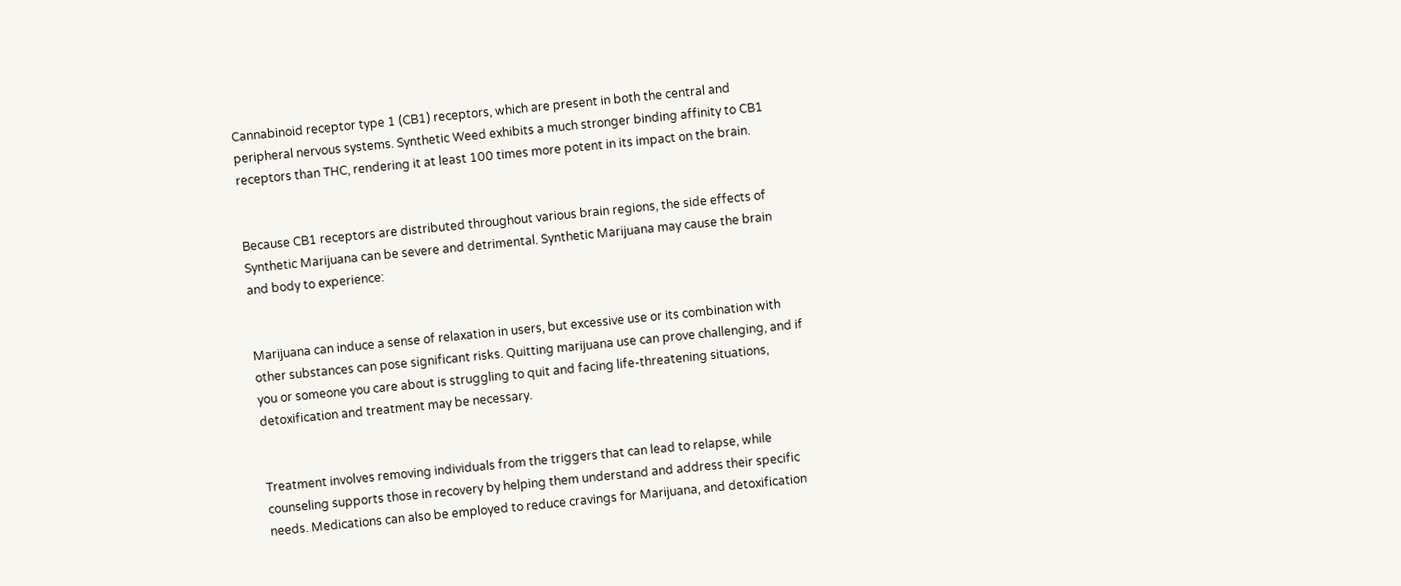Cannabinoid receptor type 1 (CB1) receptors, which are present in both the central and peripheral nervous systems. Synthetic Weed exhibits a much stronger binding affinity to CB1 receptors than THC, rendering it at least 100 times more potent in its impact on the brain.


Because CB1 receptors are distributed throughout various brain regions, the side effects of Synthetic Marijuana can be severe and detrimental. Synthetic Marijuana may cause the brain and body to experience:


Marijuana can induce a sense of relaxation in users, but excessive use or its combination with other substances can pose significant risks. Quitting marijuana use can prove challenging, and if you or someone you care about is struggling to quit and facing life-threatening situations, detoxification and treatment may be necessary.


Treatment involves removing individuals from the triggers that can lead to relapse, while counseling supports those in recovery by helping them understand and address their specific needs. Medications can also be employed to reduce cravings for Marijuana, and detoxification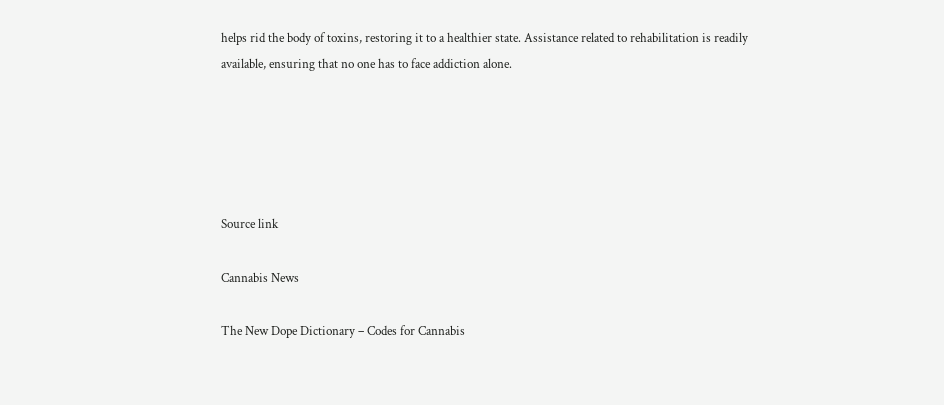helps rid the body of toxins, restoring it to a healthier state. Assistance related to rehabilitation is readily available, ensuring that no one has to face addiction alone.





Source link

Cannabis News

The New Dope Dictionary – Codes for Cannabis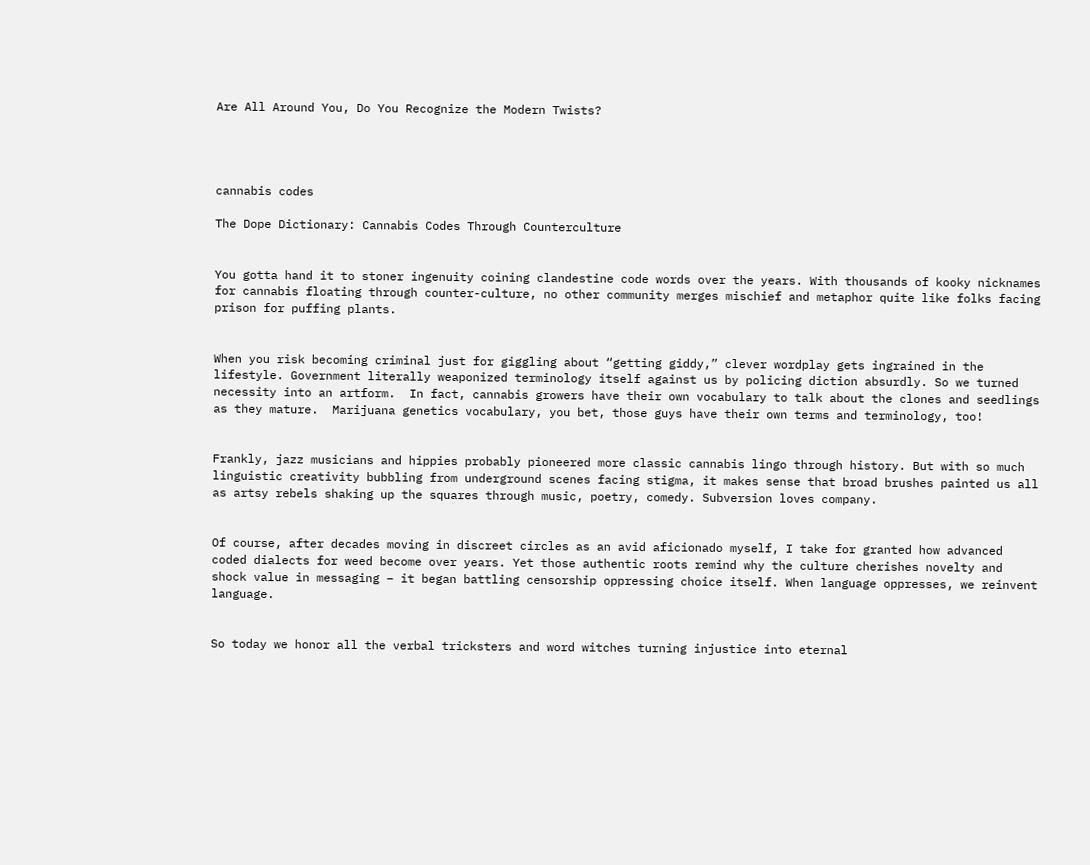Are All Around You, Do You Recognize the Modern Twists?




cannabis codes

The Dope Dictionary: Cannabis Codes Through Counterculture


You gotta hand it to stoner ingenuity coining clandestine code words over the years. With thousands of kooky nicknames for cannabis floating through counter-culture, no other community merges mischief and metaphor quite like folks facing prison for puffing plants.


When you risk becoming criminal just for giggling about “getting giddy,” clever wordplay gets ingrained in the lifestyle. Government literally weaponized terminology itself against us by policing diction absurdly. So we turned necessity into an artform.  In fact, cannabis growers have their own vocabulary to talk about the clones and seedlings as they mature.  Marijuana genetics vocabulary, you bet, those guys have their own terms and terminology, too!


Frankly, jazz musicians and hippies probably pioneered more classic cannabis lingo through history. But with so much linguistic creativity bubbling from underground scenes facing stigma, it makes sense that broad brushes painted us all as artsy rebels shaking up the squares through music, poetry, comedy. Subversion loves company.


Of course, after decades moving in discreet circles as an avid aficionado myself, I take for granted how advanced coded dialects for weed become over years. Yet those authentic roots remind why the culture cherishes novelty and shock value in messaging – it began battling censorship oppressing choice itself. When language oppresses, we reinvent language.


So today we honor all the verbal tricksters and word witches turning injustice into eternal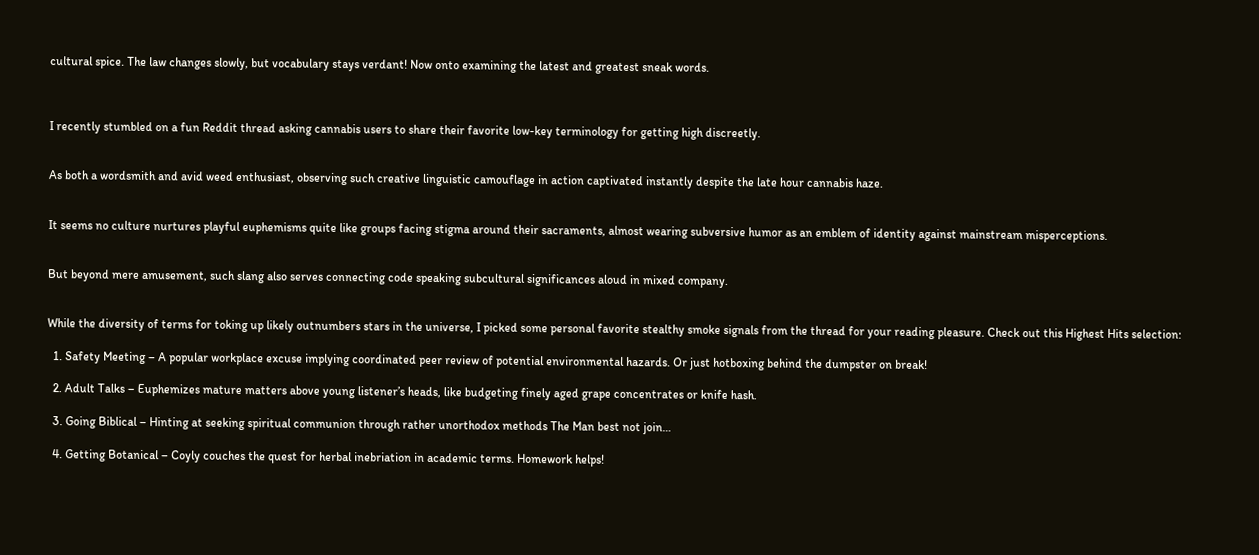cultural spice. The law changes slowly, but vocabulary stays verdant! Now onto examining the latest and greatest sneak words.



I recently stumbled on a fun Reddit thread asking cannabis users to share their favorite low-key terminology for getting high discreetly.


As both a wordsmith and avid weed enthusiast, observing such creative linguistic camouflage in action captivated instantly despite the late hour cannabis haze.


It seems no culture nurtures playful euphemisms quite like groups facing stigma around their sacraments, almost wearing subversive humor as an emblem of identity against mainstream misperceptions.


But beyond mere amusement, such slang also serves connecting code speaking subcultural significances aloud in mixed company.


While the diversity of terms for toking up likely outnumbers stars in the universe, I picked some personal favorite stealthy smoke signals from the thread for your reading pleasure. Check out this Highest Hits selection:

  1. Safety Meeting – A popular workplace excuse implying coordinated peer review of potential environmental hazards. Or just hotboxing behind the dumpster on break!

  2. Adult Talks – Euphemizes mature matters above young listener’s heads, like budgeting finely aged grape concentrates or knife hash.

  3. Going Biblical – Hinting at seeking spiritual communion through rather unorthodox methods The Man best not join…

  4. Getting Botanical – Coyly couches the quest for herbal inebriation in academic terms. Homework helps!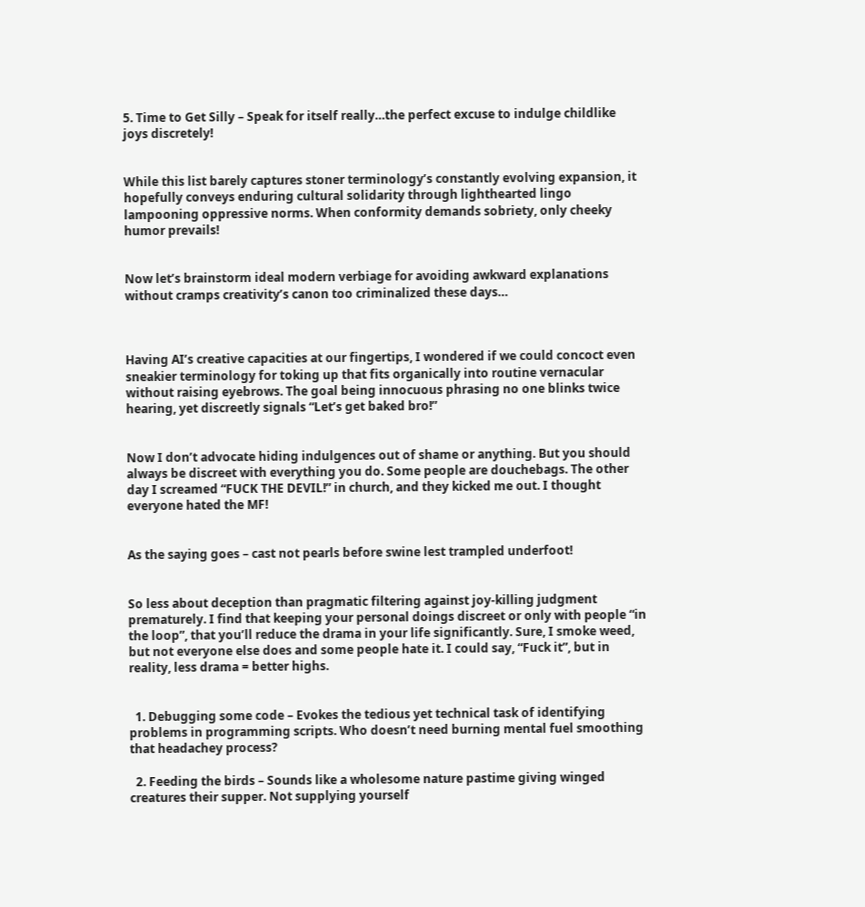5. Time to Get Silly – Speak for itself really…the perfect excuse to indulge childlike joys discretely!


While this list barely captures stoner terminology’s constantly evolving expansion, it hopefully conveys enduring cultural solidarity through lighthearted lingo lampooning oppressive norms. When conformity demands sobriety, only cheeky humor prevails!


Now let’s brainstorm ideal modern verbiage for avoiding awkward explanations without cramps creativity’s canon too criminalized these days…



Having AI’s creative capacities at our fingertips, I wondered if we could concoct even sneakier terminology for toking up that fits organically into routine vernacular without raising eyebrows. The goal being innocuous phrasing no one blinks twice hearing, yet discreetly signals “Let’s get baked bro!”


Now I don’t advocate hiding indulgences out of shame or anything. But you should always be discreet with everything you do. Some people are douchebags. The other day I screamed “FUCK THE DEVIL!” in church, and they kicked me out. I thought everyone hated the MF!


As the saying goes – cast not pearls before swine lest trampled underfoot!


So less about deception than pragmatic filtering against joy-killing judgment prematurely. I find that keeping your personal doings discreet or only with people “in the loop”, that you’ll reduce the drama in your life significantly. Sure, I smoke weed, but not everyone else does and some people hate it. I could say, “Fuck it”, but in reality, less drama = better highs.


  1. Debugging some code – Evokes the tedious yet technical task of identifying problems in programming scripts. Who doesn’t need burning mental fuel smoothing that headachey process?

  2. Feeding the birds – Sounds like a wholesome nature pastime giving winged creatures their supper. Not supplying yourself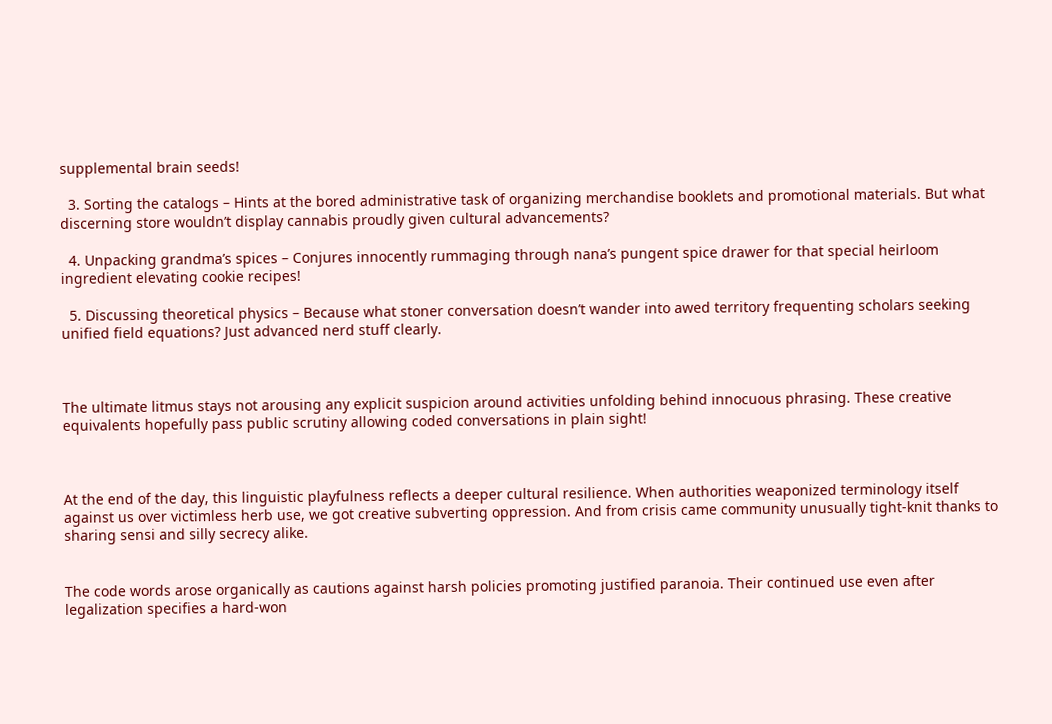supplemental brain seeds!

  3. Sorting the catalogs – Hints at the bored administrative task of organizing merchandise booklets and promotional materials. But what discerning store wouldn’t display cannabis proudly given cultural advancements?

  4. Unpacking grandma’s spices – Conjures innocently rummaging through nana’s pungent spice drawer for that special heirloom ingredient elevating cookie recipes!

  5. Discussing theoretical physics – Because what stoner conversation doesn’t wander into awed territory frequenting scholars seeking unified field equations? Just advanced nerd stuff clearly.



The ultimate litmus stays not arousing any explicit suspicion around activities unfolding behind innocuous phrasing. These creative equivalents hopefully pass public scrutiny allowing coded conversations in plain sight!



At the end of the day, this linguistic playfulness reflects a deeper cultural resilience. When authorities weaponized terminology itself against us over victimless herb use, we got creative subverting oppression. And from crisis came community unusually tight-knit thanks to sharing sensi and silly secrecy alike.


The code words arose organically as cautions against harsh policies promoting justified paranoia. Their continued use even after legalization specifies a hard-won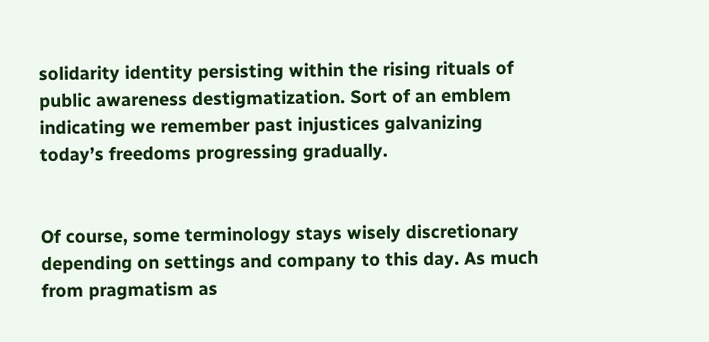solidarity identity persisting within the rising rituals of public awareness destigmatization. Sort of an emblem indicating we remember past injustices galvanizing today’s freedoms progressing gradually.


Of course, some terminology stays wisely discretionary depending on settings and company to this day. As much from pragmatism as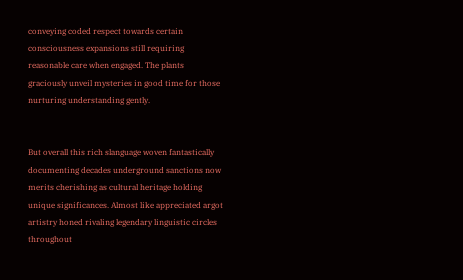conveying coded respect towards certain consciousness expansions still requiring reasonable care when engaged. The plants graciously unveil mysteries in good time for those nurturing understanding gently.


But overall this rich slanguage woven fantastically documenting decades underground sanctions now merits cherishing as cultural heritage holding unique significances. Almost like appreciated argot artistry honed rivaling legendary linguistic circles throughout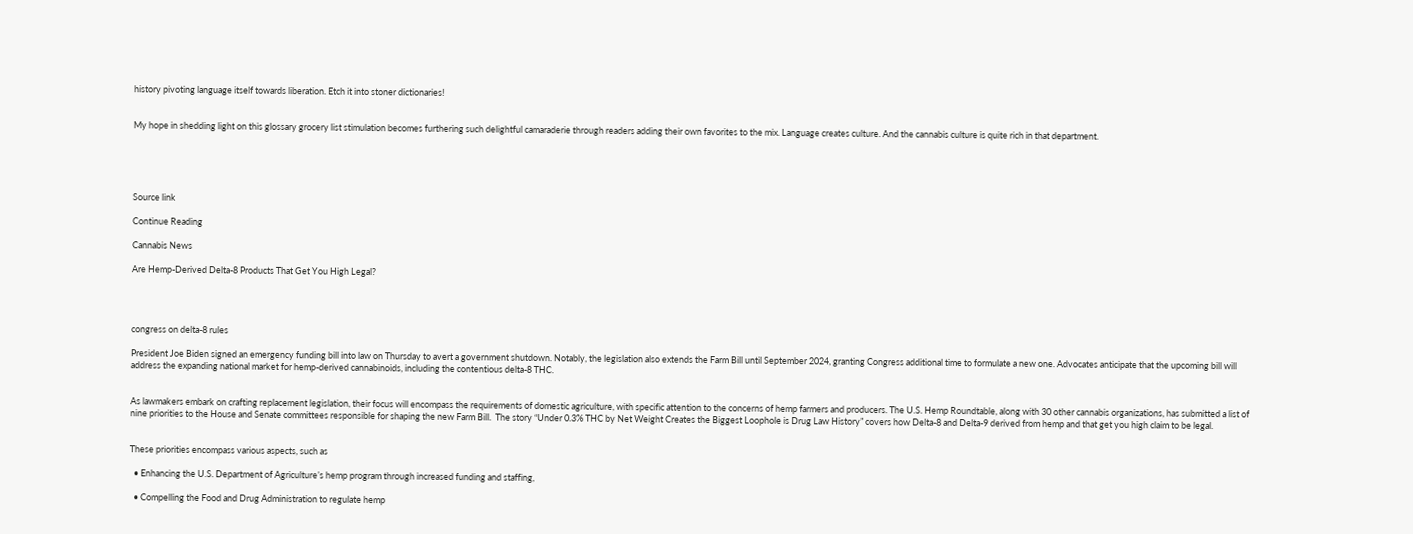history pivoting language itself towards liberation. Etch it into stoner dictionaries!


My hope in shedding light on this glossary grocery list stimulation becomes furthering such delightful camaraderie through readers adding their own favorites to the mix. Language creates culture. And the cannabis culture is quite rich in that department.





Source link

Continue Reading

Cannabis News

Are Hemp-Derived Delta-8 Products That Get You High Legal?




congress on delta-8 rules

President Joe Biden signed an emergency funding bill into law on Thursday to avert a government shutdown. Notably, the legislation also extends the Farm Bill until September 2024, granting Congress additional time to formulate a new one. Advocates anticipate that the upcoming bill will address the expanding national market for hemp-derived cannabinoids, including the contentious delta-8 THC.


As lawmakers embark on crafting replacement legislation, their focus will encompass the requirements of domestic agriculture, with specific attention to the concerns of hemp farmers and producers. The U.S. Hemp Roundtable, along with 30 other cannabis organizations, has submitted a list of nine priorities to the House and Senate committees responsible for shaping the new Farm Bill.  The story “Under 0.3% THC by Net Weight Creates the Biggest Loophole is Drug Law History” covers how Delta-8 and Delta-9 derived from hemp and that get you high claim to be legal.


These priorities encompass various aspects, such as

  • Enhancing the U.S. Department of Agriculture’s hemp program through increased funding and staffing,

  • Compelling the Food and Drug Administration to regulate hemp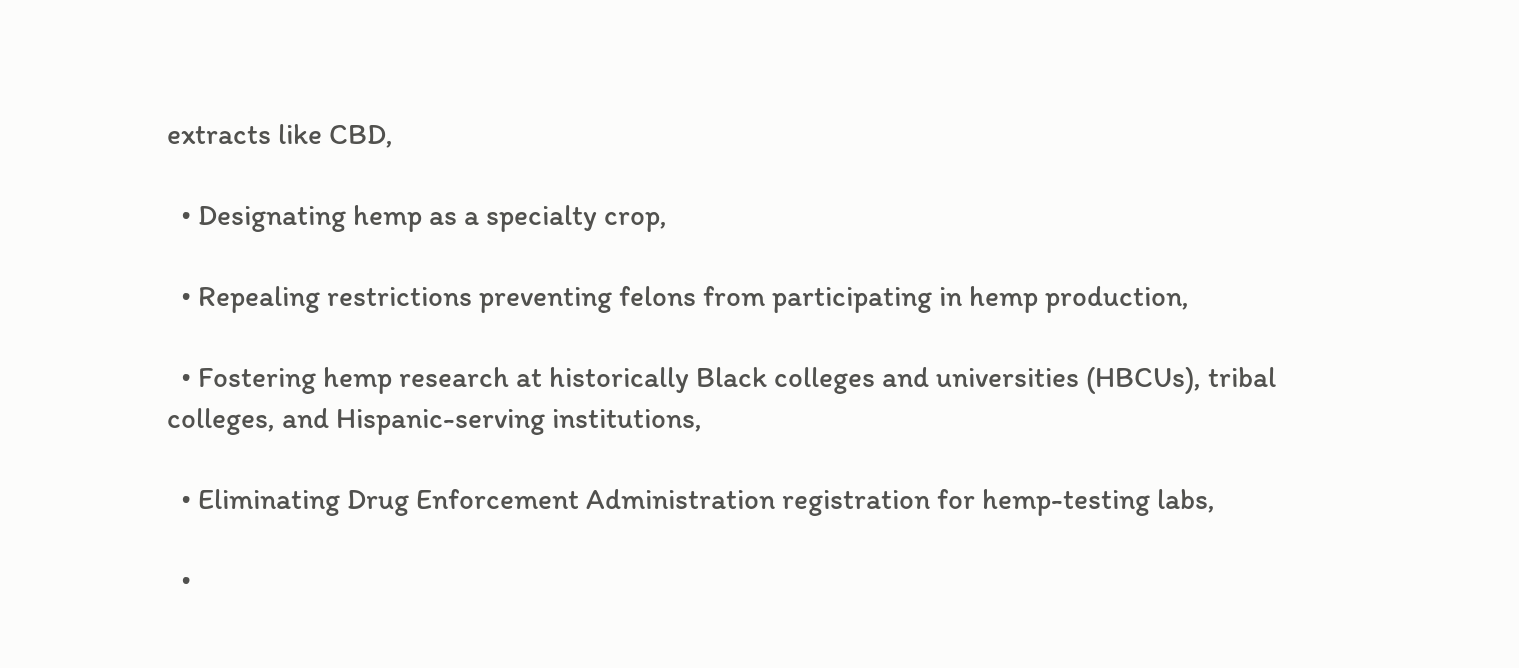extracts like CBD,

  • Designating hemp as a specialty crop,

  • Repealing restrictions preventing felons from participating in hemp production,

  • Fostering hemp research at historically Black colleges and universities (HBCUs), tribal colleges, and Hispanic-serving institutions,

  • Eliminating Drug Enforcement Administration registration for hemp-testing labs,

  •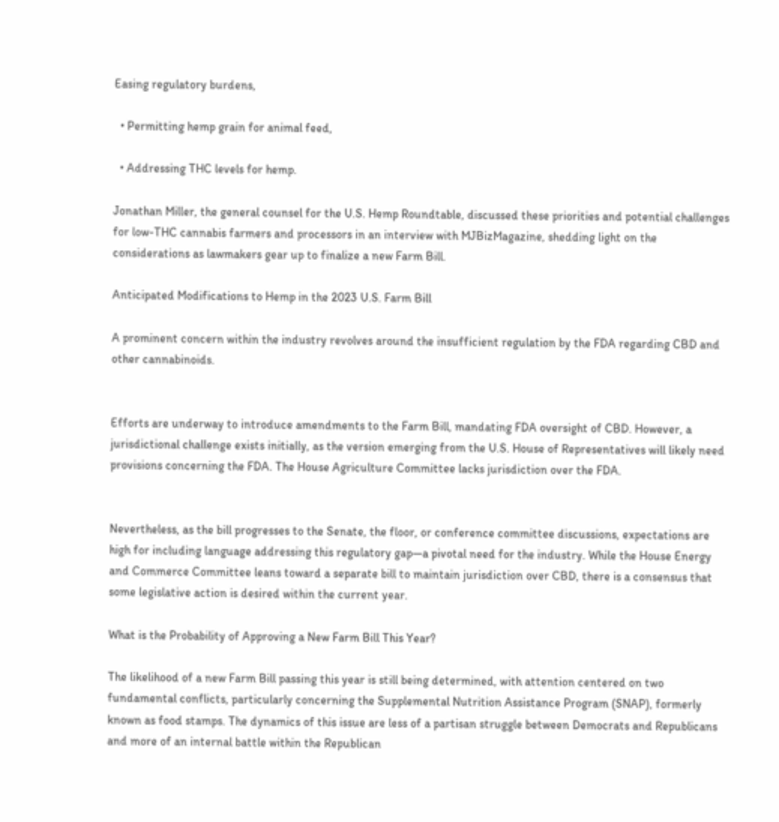Easing regulatory burdens,

  • Permitting hemp grain for animal feed,

  • Addressing THC levels for hemp.

Jonathan Miller, the general counsel for the U.S. Hemp Roundtable, discussed these priorities and potential challenges for low-THC cannabis farmers and processors in an interview with MJBizMagazine, shedding light on the considerations as lawmakers gear up to finalize a new Farm Bill.

Anticipated Modifications to Hemp in the 2023 U.S. Farm Bill

A prominent concern within the industry revolves around the insufficient regulation by the FDA regarding CBD and other cannabinoids.


Efforts are underway to introduce amendments to the Farm Bill, mandating FDA oversight of CBD. However, a jurisdictional challenge exists initially, as the version emerging from the U.S. House of Representatives will likely need provisions concerning the FDA. The House Agriculture Committee lacks jurisdiction over the FDA.


Nevertheless, as the bill progresses to the Senate, the floor, or conference committee discussions, expectations are high for including language addressing this regulatory gap—a pivotal need for the industry. While the House Energy and Commerce Committee leans toward a separate bill to maintain jurisdiction over CBD, there is a consensus that some legislative action is desired within the current year.

What is the Probability of Approving a New Farm Bill This Year?

The likelihood of a new Farm Bill passing this year is still being determined, with attention centered on two fundamental conflicts, particularly concerning the Supplemental Nutrition Assistance Program (SNAP), formerly known as food stamps. The dynamics of this issue are less of a partisan struggle between Democrats and Republicans and more of an internal battle within the Republican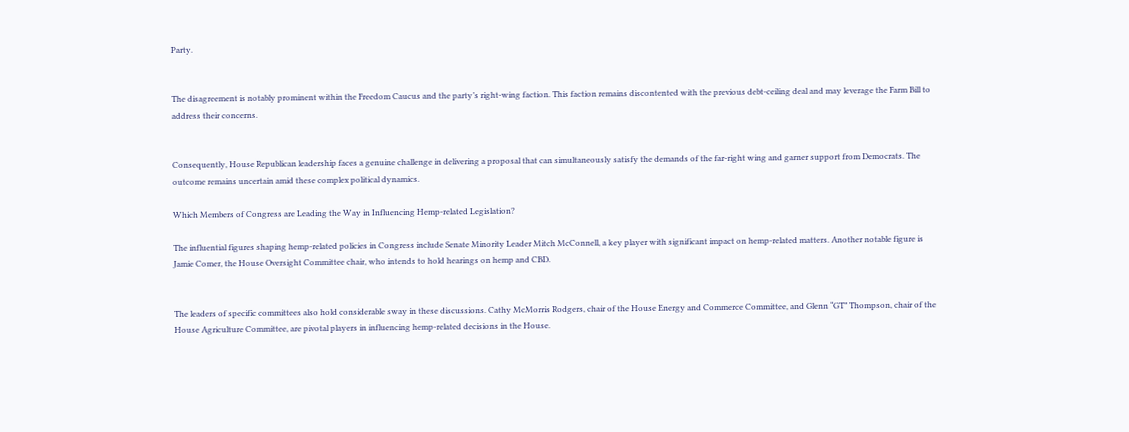Party.


The disagreement is notably prominent within the Freedom Caucus and the party’s right-wing faction. This faction remains discontented with the previous debt-ceiling deal and may leverage the Farm Bill to address their concerns.


Consequently, House Republican leadership faces a genuine challenge in delivering a proposal that can simultaneously satisfy the demands of the far-right wing and garner support from Democrats. The outcome remains uncertain amid these complex political dynamics.

Which Members of Congress are Leading the Way in Influencing Hemp-related Legislation?

The influential figures shaping hemp-related policies in Congress include Senate Minority Leader Mitch McConnell, a key player with significant impact on hemp-related matters. Another notable figure is Jamie Comer, the House Oversight Committee chair, who intends to hold hearings on hemp and CBD.


The leaders of specific committees also hold considerable sway in these discussions. Cathy McMorris Rodgers, chair of the House Energy and Commerce Committee, and Glenn “GT” Thompson, chair of the House Agriculture Committee, are pivotal players in influencing hemp-related decisions in the House.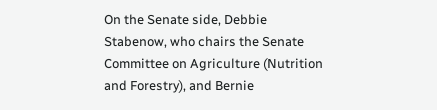On the Senate side, Debbie Stabenow, who chairs the Senate Committee on Agriculture (Nutrition and Forestry), and Bernie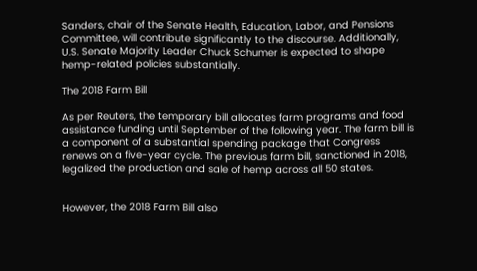Sanders, chair of the Senate Health, Education, Labor, and Pensions Committee, will contribute significantly to the discourse. Additionally, U.S. Senate Majority Leader Chuck Schumer is expected to shape hemp-related policies substantially.

The 2018 Farm Bill

As per Reuters, the temporary bill allocates farm programs and food assistance funding until September of the following year. The farm bill is a component of a substantial spending package that Congress renews on a five-year cycle. The previous farm bill, sanctioned in 2018, legalized the production and sale of hemp across all 50 states.


However, the 2018 Farm Bill also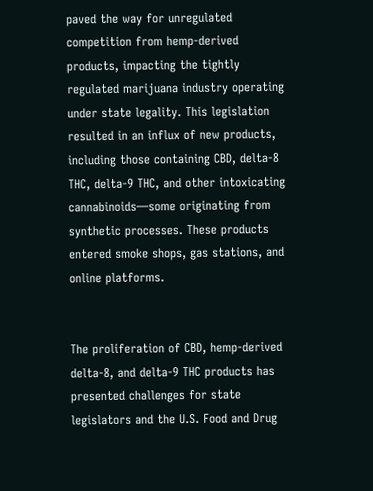paved the way for unregulated competition from hemp-derived products, impacting the tightly regulated marijuana industry operating under state legality. This legislation resulted in an influx of new products, including those containing CBD, delta-8 THC, delta-9 THC, and other intoxicating cannabinoids—some originating from synthetic processes. These products entered smoke shops, gas stations, and online platforms.


The proliferation of CBD, hemp-derived delta-8, and delta-9 THC products has presented challenges for state legislators and the U.S. Food and Drug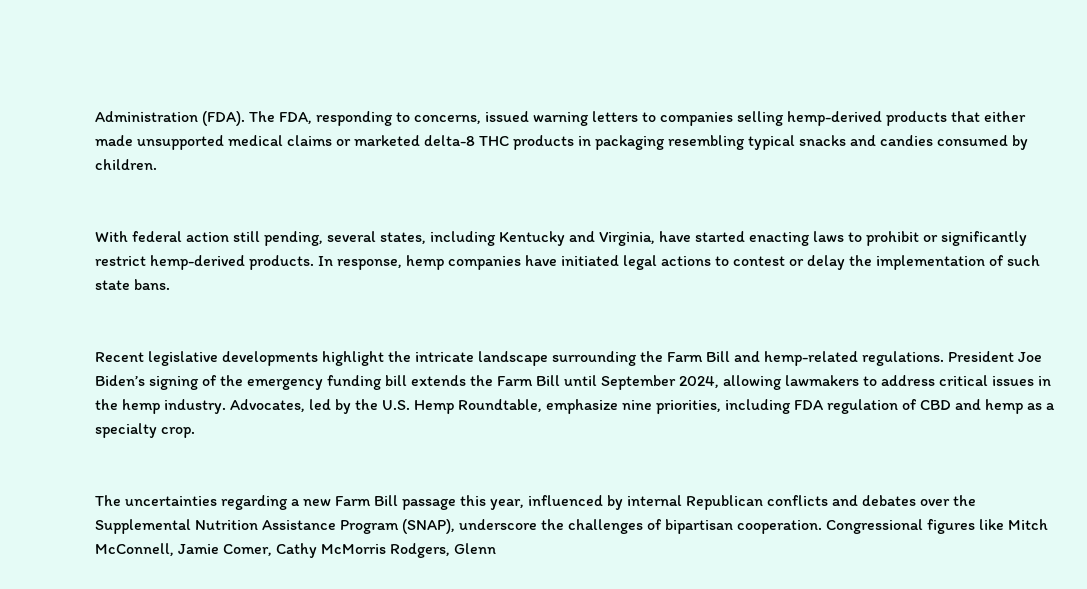Administration (FDA). The FDA, responding to concerns, issued warning letters to companies selling hemp-derived products that either made unsupported medical claims or marketed delta-8 THC products in packaging resembling typical snacks and candies consumed by children.


With federal action still pending, several states, including Kentucky and Virginia, have started enacting laws to prohibit or significantly restrict hemp-derived products. In response, hemp companies have initiated legal actions to contest or delay the implementation of such state bans.


Recent legislative developments highlight the intricate landscape surrounding the Farm Bill and hemp-related regulations. President Joe Biden’s signing of the emergency funding bill extends the Farm Bill until September 2024, allowing lawmakers to address critical issues in the hemp industry. Advocates, led by the U.S. Hemp Roundtable, emphasize nine priorities, including FDA regulation of CBD and hemp as a specialty crop.


The uncertainties regarding a new Farm Bill passage this year, influenced by internal Republican conflicts and debates over the Supplemental Nutrition Assistance Program (SNAP), underscore the challenges of bipartisan cooperation. Congressional figures like Mitch McConnell, Jamie Comer, Cathy McMorris Rodgers, Glenn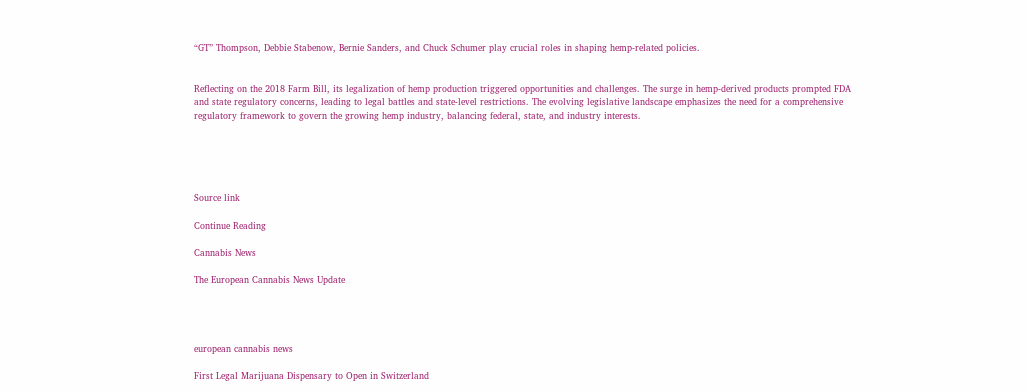“GT” Thompson, Debbie Stabenow, Bernie Sanders, and Chuck Schumer play crucial roles in shaping hemp-related policies.


Reflecting on the 2018 Farm Bill, its legalization of hemp production triggered opportunities and challenges. The surge in hemp-derived products prompted FDA and state regulatory concerns, leading to legal battles and state-level restrictions. The evolving legislative landscape emphasizes the need for a comprehensive regulatory framework to govern the growing hemp industry, balancing federal, state, and industry interests.





Source link

Continue Reading

Cannabis News

The European Cannabis News Update




european cannabis news

First Legal Marijuana Dispensary to Open in Switzerland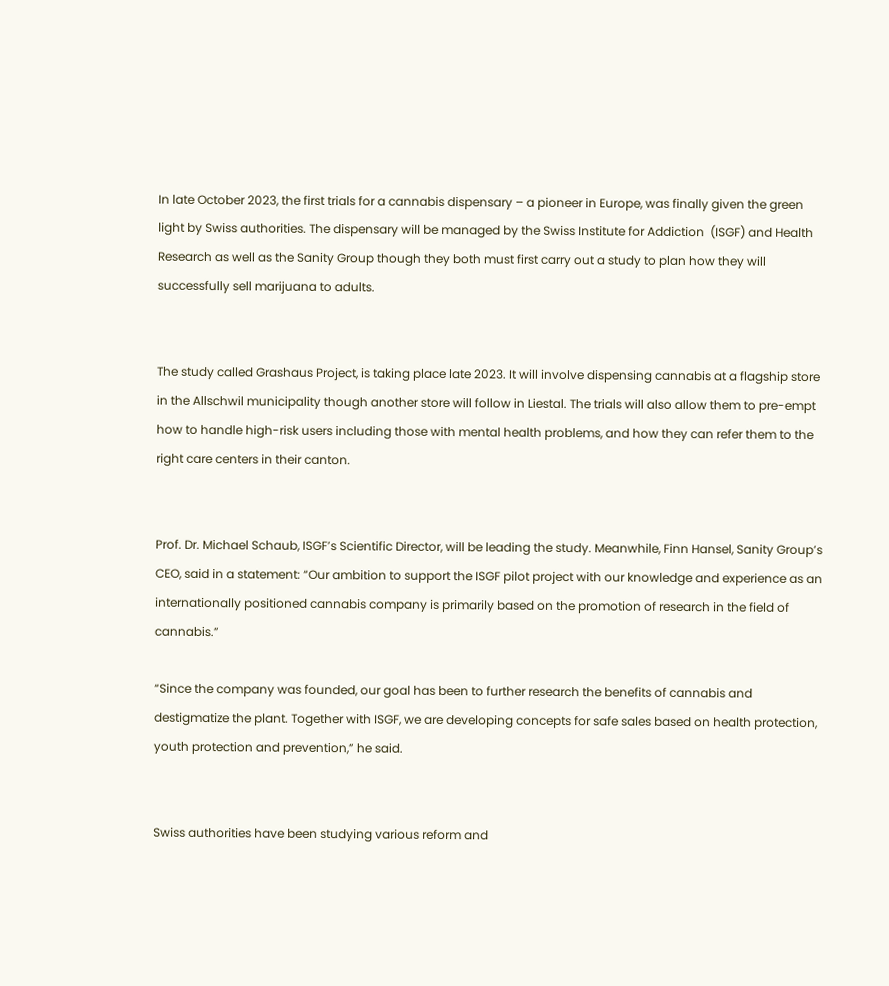In late October 2023, the first trials for a cannabis dispensary – a pioneer in Europe, was finally given the green light by Swiss authorities. The dispensary will be managed by the Swiss Institute for Addiction  (ISGF) and Health Research as well as the Sanity Group though they both must first carry out a study to plan how they will successfully sell marijuana to adults.


The study called Grashaus Project, is taking place late 2023. It will involve dispensing cannabis at a flagship store in the Allschwil municipality though another store will follow in Liestal. The trials will also allow them to pre-empt how to handle high-risk users including those with mental health problems, and how they can refer them to the right care centers in their canton.


Prof. Dr. Michael Schaub, ISGF’s Scientific Director, will be leading the study. Meanwhile, Finn Hansel, Sanity Group’s CEO, said in a statement: “Our ambition to support the ISGF pilot project with our knowledge and experience as an internationally positioned cannabis company is primarily based on the promotion of research in the field of cannabis.”

“Since the company was founded, our goal has been to further research the benefits of cannabis and destigmatize the plant. Together with ISGF, we are developing concepts for safe sales based on health protection, youth protection and prevention,” he said.


Swiss authorities have been studying various reform and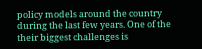policy models around the country during the last few years. One of the their biggest challenges is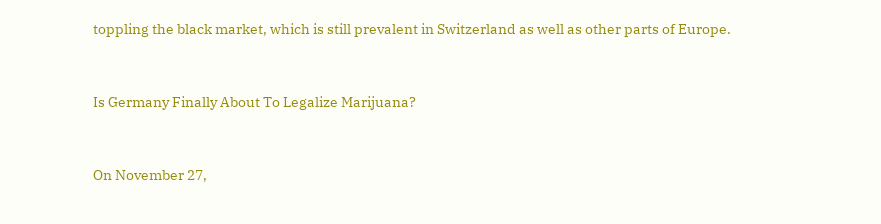toppling the black market, which is still prevalent in Switzerland as well as other parts of Europe.


Is Germany Finally About To Legalize Marijuana?


On November 27,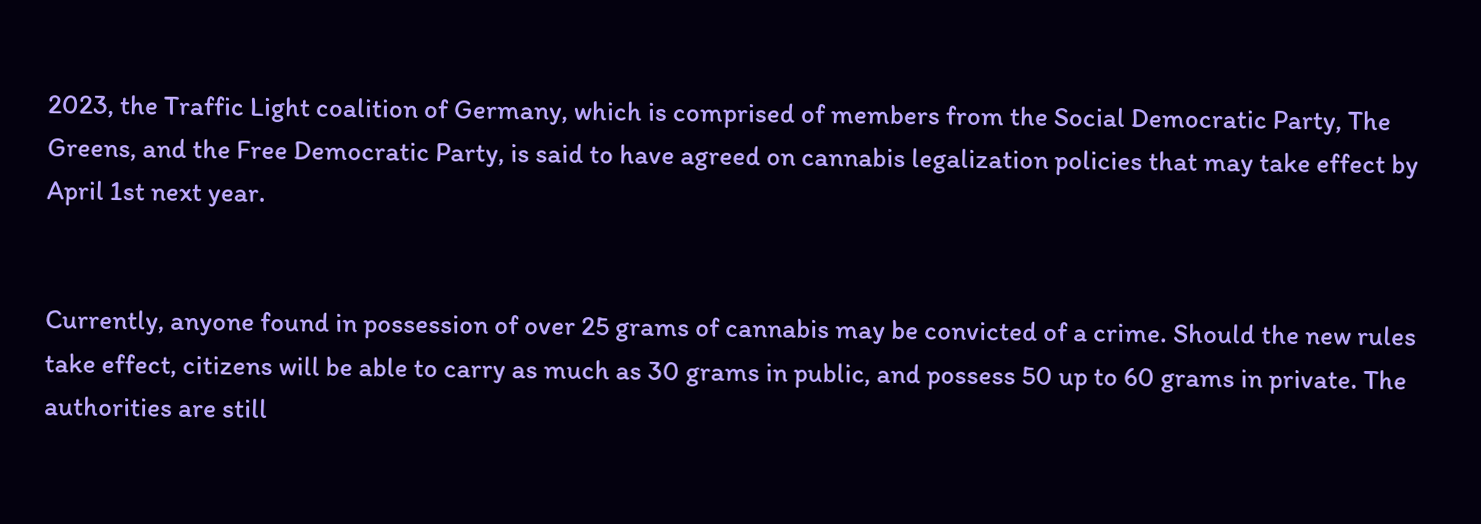2023, the Traffic Light coalition of Germany, which is comprised of members from the Social Democratic Party, The Greens, and the Free Democratic Party, is said to have agreed on cannabis legalization policies that may take effect by April 1st next year.


Currently, anyone found in possession of over 25 grams of cannabis may be convicted of a crime. Should the new rules take effect, citizens will be able to carry as much as 30 grams in public, and possess 50 up to 60 grams in private. The authorities are still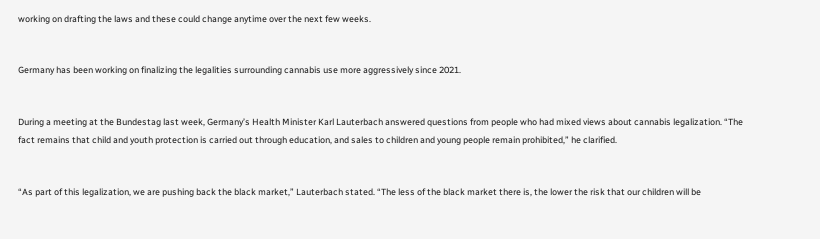working on drafting the laws and these could change anytime over the next few weeks.


Germany has been working on finalizing the legalities surrounding cannabis use more aggressively since 2021.


During a meeting at the Bundestag last week, Germany’s Health Minister Karl Lauterbach answered questions from people who had mixed views about cannabis legalization. “The fact remains that child and youth protection is carried out through education, and sales to children and young people remain prohibited,” he clarified.


“As part of this legalization, we are pushing back the black market,” Lauterbach stated. “The less of the black market there is, the lower the risk that our children will be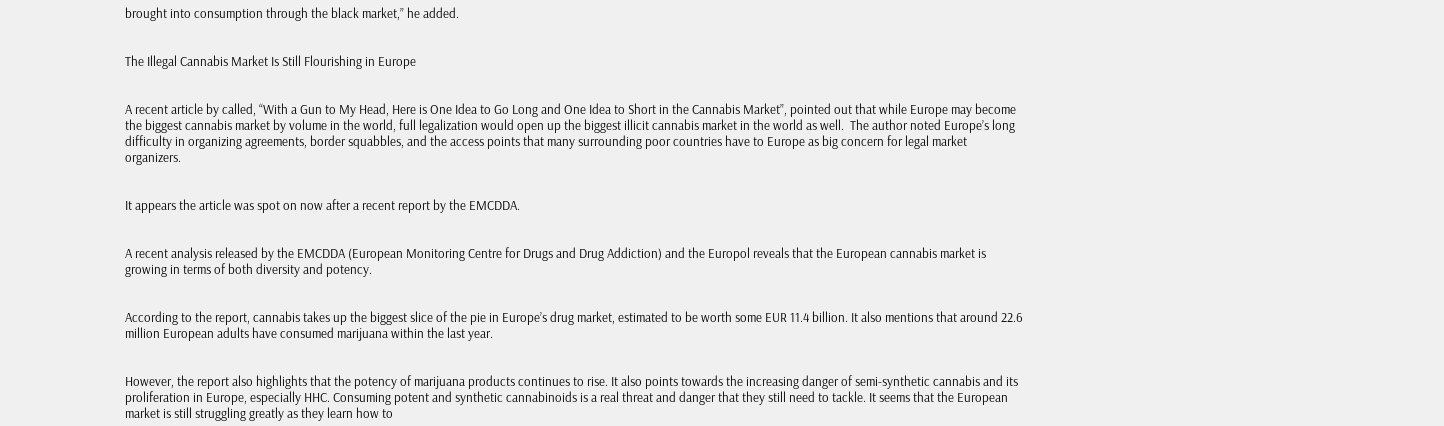brought into consumption through the black market,” he added.


The Illegal Cannabis Market Is Still Flourishing in Europe


A recent article by called, “With a Gun to My Head, Here is One Idea to Go Long and One Idea to Short in the Cannabis Market”, pointed out that while Europe may become the biggest cannabis market by volume in the world, full legalization would open up the biggest illicit cannabis market in the world as well.  The author noted Europe’s long difficulty in organizing agreements, border squabbles, and the access points that many surrounding poor countries have to Europe as big concern for legal market organizers.


It appears the article was spot on now after a recent report by the EMCDDA.


A recent analysis released by the EMCDDA (European Monitoring Centre for Drugs and Drug Addiction) and the Europol reveals that the European cannabis market is growing in terms of both diversity and potency.


According to the report, cannabis takes up the biggest slice of the pie in Europe’s drug market, estimated to be worth some EUR 11.4 billion. It also mentions that around 22.6 million European adults have consumed marijuana within the last year.


However, the report also highlights that the potency of marijuana products continues to rise. It also points towards the increasing danger of semi-synthetic cannabis and its proliferation in Europe, especially HHC. Consuming potent and synthetic cannabinoids is a real threat and danger that they still need to tackle. It seems that the European market is still struggling greatly as they learn how to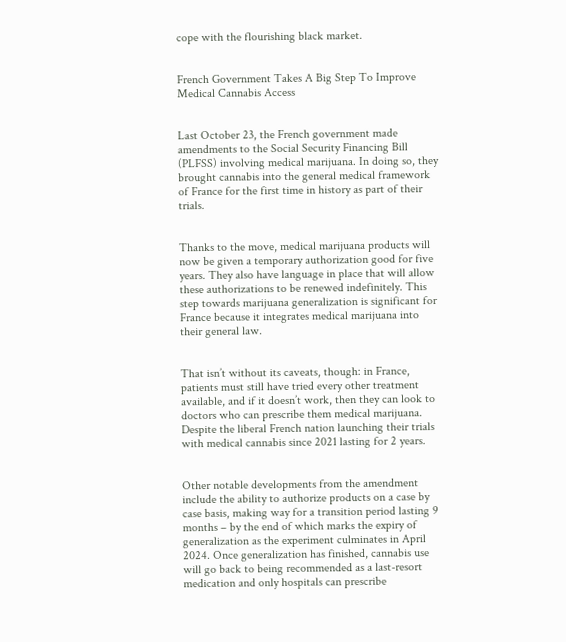cope with the flourishing black market.


French Government Takes A Big Step To Improve Medical Cannabis Access


Last October 23, the French government made amendments to the Social Security Financing Bill (PLFSS) involving medical marijuana. In doing so, they brought cannabis into the general medical framework of France for the first time in history as part of their trials.


Thanks to the move, medical marijuana products will now be given a temporary authorization good for five years. They also have language in place that will allow these authorizations to be renewed indefinitely. This step towards marijuana generalization is significant for France because it integrates medical marijuana into their general law.


That isn’t without its caveats, though: in France, patients must still have tried every other treatment available, and if it doesn’t work, then they can look to doctors who can prescribe them medical marijuana. Despite the liberal French nation launching their trials with medical cannabis since 2021 lasting for 2 years.


Other notable developments from the amendment include the ability to authorize products on a case by case basis, making way for a transition period lasting 9 months – by the end of which marks the expiry of generalization as the experiment culminates in April 2024. Once generalization has finished, cannabis use will go back to being recommended as a last-resort medication and only hospitals can prescribe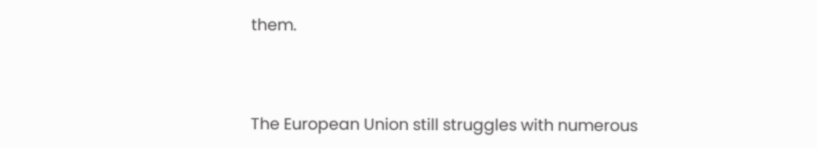them.



The European Union still struggles with numerous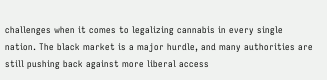challenges when it comes to legalizing cannabis in every single nation. The black market is a major hurdle, and many authorities are still pushing back against more liberal access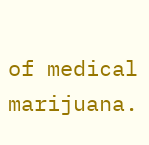of medical marijuana.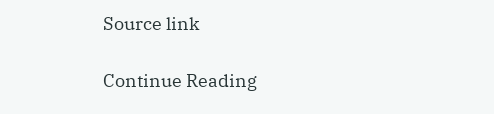Source link

Continue Reading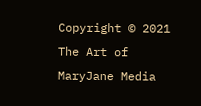Copyright © 2021 The Art of MaryJane Media